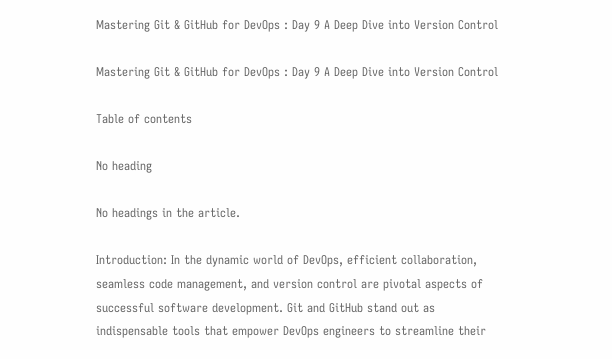Mastering Git & GitHub for DevOps : Day 9 A Deep Dive into Version Control

Mastering Git & GitHub for DevOps : Day 9 A Deep Dive into Version Control

Table of contents

No heading

No headings in the article.

Introduction: In the dynamic world of DevOps, efficient collaboration, seamless code management, and version control are pivotal aspects of successful software development. Git and GitHub stand out as indispensable tools that empower DevOps engineers to streamline their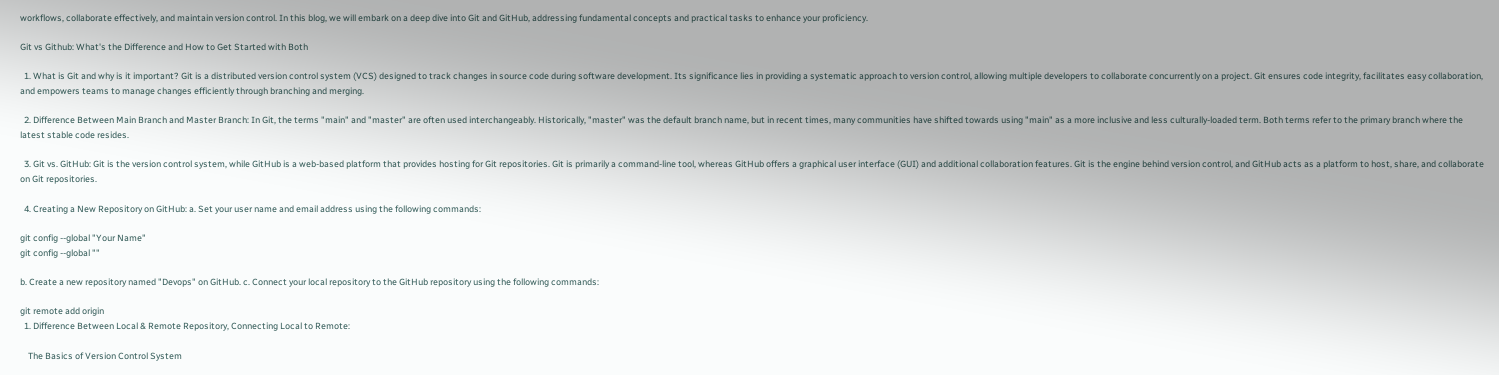workflows, collaborate effectively, and maintain version control. In this blog, we will embark on a deep dive into Git and GitHub, addressing fundamental concepts and practical tasks to enhance your proficiency.

Git vs Github: What's the Difference and How to Get Started with Both

  1. What is Git and why is it important? Git is a distributed version control system (VCS) designed to track changes in source code during software development. Its significance lies in providing a systematic approach to version control, allowing multiple developers to collaborate concurrently on a project. Git ensures code integrity, facilitates easy collaboration, and empowers teams to manage changes efficiently through branching and merging.

  2. Difference Between Main Branch and Master Branch: In Git, the terms "main" and "master" are often used interchangeably. Historically, "master" was the default branch name, but in recent times, many communities have shifted towards using "main" as a more inclusive and less culturally-loaded term. Both terms refer to the primary branch where the latest stable code resides.

  3. Git vs. GitHub: Git is the version control system, while GitHub is a web-based platform that provides hosting for Git repositories. Git is primarily a command-line tool, whereas GitHub offers a graphical user interface (GUI) and additional collaboration features. Git is the engine behind version control, and GitHub acts as a platform to host, share, and collaborate on Git repositories.

  4. Creating a New Repository on GitHub: a. Set your user name and email address using the following commands:

git config --global "Your Name"
git config --global ""

b. Create a new repository named "Devops" on GitHub. c. Connect your local repository to the GitHub repository using the following commands:

git remote add origin
  1. Difference Between Local & Remote Repository, Connecting Local to Remote:

    The Basics of Version Control System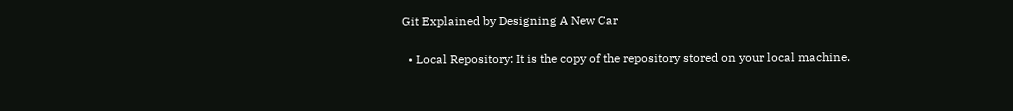Git Explained by Designing A New Car

  • Local Repository: It is the copy of the repository stored on your local machine.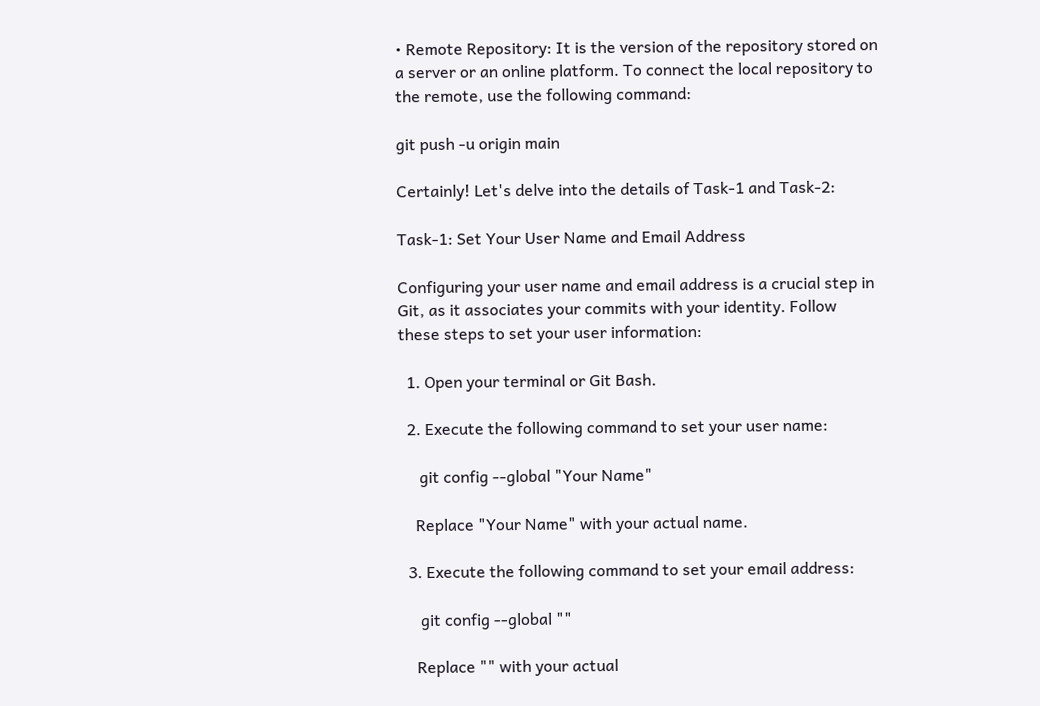• Remote Repository: It is the version of the repository stored on a server or an online platform. To connect the local repository to the remote, use the following command:

git push -u origin main

Certainly! Let's delve into the details of Task-1 and Task-2:

Task-1: Set Your User Name and Email Address

Configuring your user name and email address is a crucial step in Git, as it associates your commits with your identity. Follow these steps to set your user information:

  1. Open your terminal or Git Bash.

  2. Execute the following command to set your user name:

     git config --global "Your Name"

    Replace "Your Name" with your actual name.

  3. Execute the following command to set your email address:

     git config --global ""

    Replace "" with your actual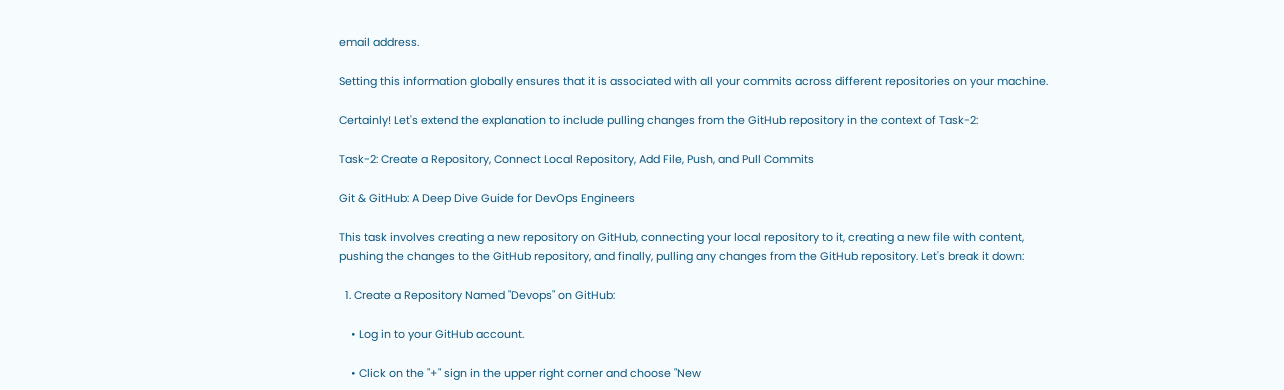email address.

Setting this information globally ensures that it is associated with all your commits across different repositories on your machine.

Certainly! Let's extend the explanation to include pulling changes from the GitHub repository in the context of Task-2:

Task-2: Create a Repository, Connect Local Repository, Add File, Push, and Pull Commits

Git & GitHub: A Deep Dive Guide for DevOps Engineers

This task involves creating a new repository on GitHub, connecting your local repository to it, creating a new file with content, pushing the changes to the GitHub repository, and finally, pulling any changes from the GitHub repository. Let's break it down:

  1. Create a Repository Named "Devops" on GitHub:

    • Log in to your GitHub account.

    • Click on the "+" sign in the upper right corner and choose "New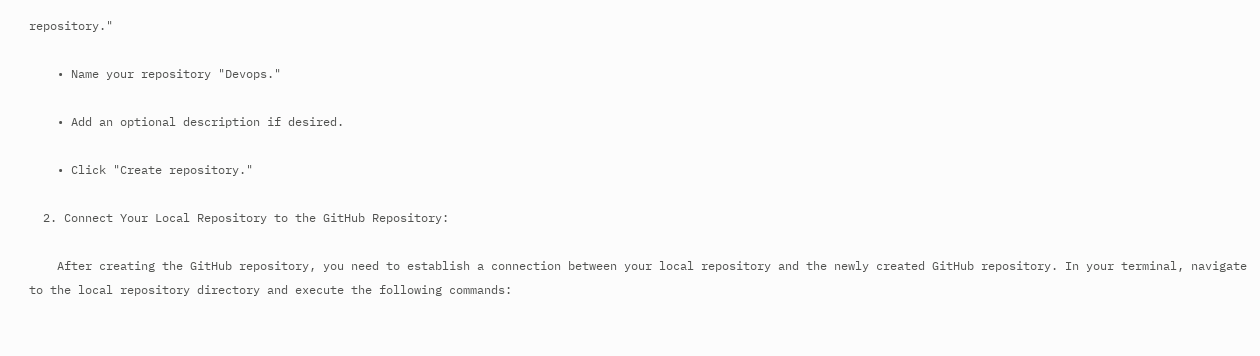repository."

    • Name your repository "Devops."

    • Add an optional description if desired.

    • Click "Create repository."

  2. Connect Your Local Repository to the GitHub Repository:

    After creating the GitHub repository, you need to establish a connection between your local repository and the newly created GitHub repository. In your terminal, navigate to the local repository directory and execute the following commands: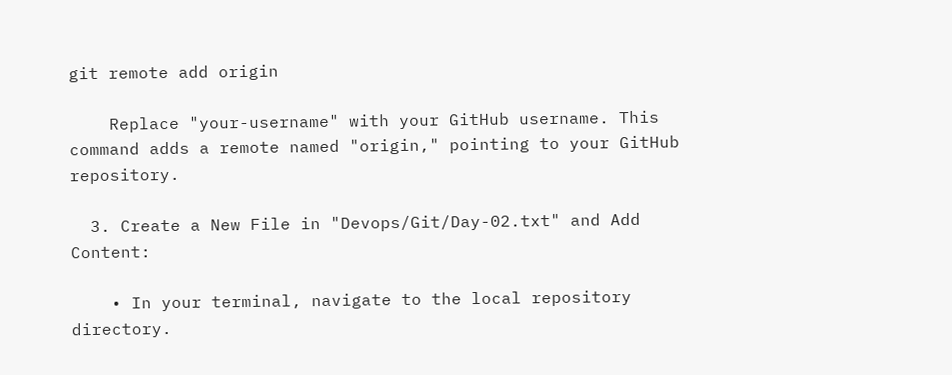git remote add origin

    Replace "your-username" with your GitHub username. This command adds a remote named "origin," pointing to your GitHub repository.

  3. Create a New File in "Devops/Git/Day-02.txt" and Add Content:

    • In your terminal, navigate to the local repository directory.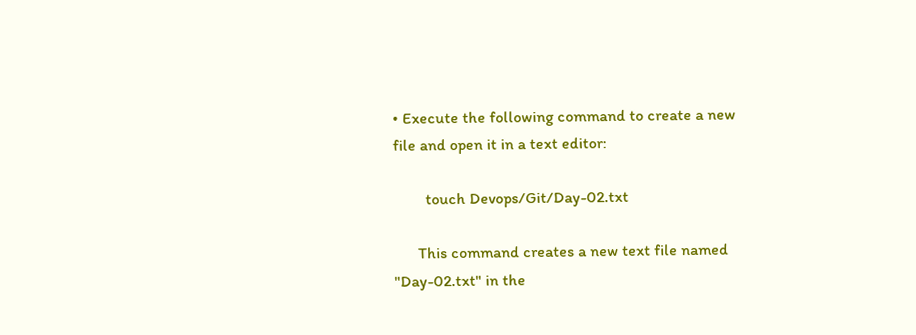• Execute the following command to create a new file and open it in a text editor:

        touch Devops/Git/Day-02.txt

      This command creates a new text file named "Day-02.txt" in the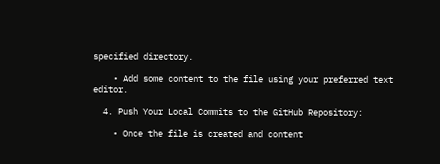specified directory.

    • Add some content to the file using your preferred text editor.

  4. Push Your Local Commits to the GitHub Repository:

    • Once the file is created and content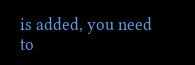is added, you need to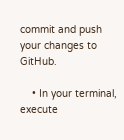commit and push your changes to GitHub.

    • In your terminal, execute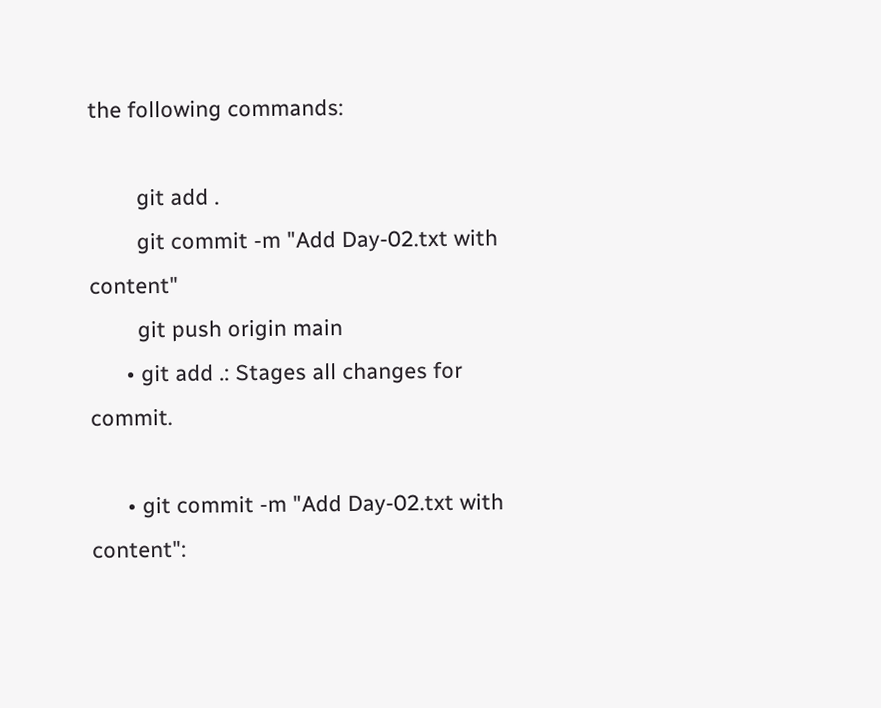the following commands:

        git add .
        git commit -m "Add Day-02.txt with content"
        git push origin main
      • git add .: Stages all changes for commit.

      • git commit -m "Add Day-02.txt with content":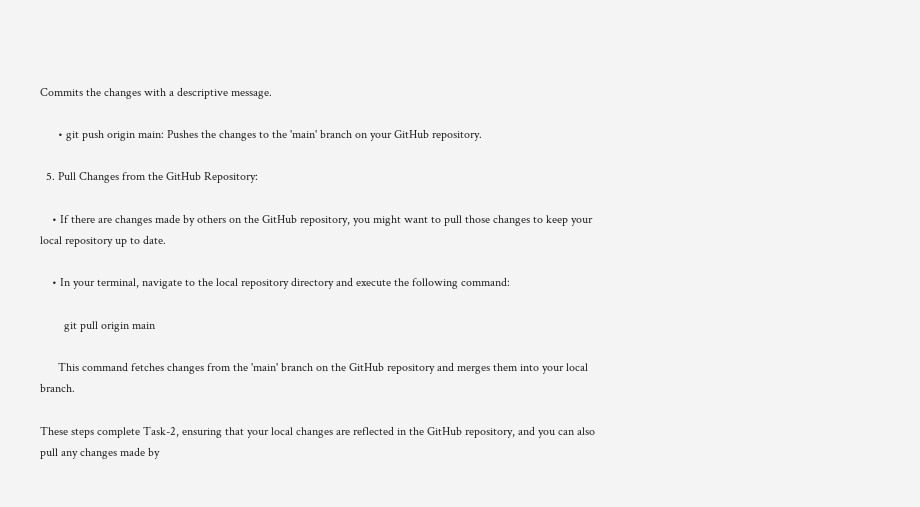Commits the changes with a descriptive message.

      • git push origin main: Pushes the changes to the 'main' branch on your GitHub repository.

  5. Pull Changes from the GitHub Repository:

    • If there are changes made by others on the GitHub repository, you might want to pull those changes to keep your local repository up to date.

    • In your terminal, navigate to the local repository directory and execute the following command:

        git pull origin main

      This command fetches changes from the 'main' branch on the GitHub repository and merges them into your local branch.

These steps complete Task-2, ensuring that your local changes are reflected in the GitHub repository, and you can also pull any changes made by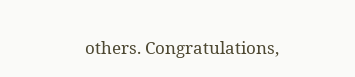others. Congratulations,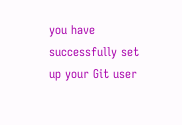you have successfully set up your Git user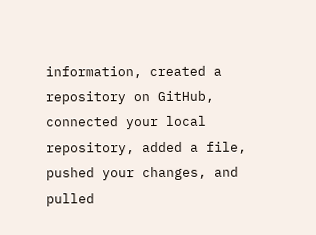information, created a repository on GitHub, connected your local repository, added a file, pushed your changes, and pulled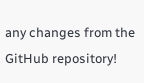any changes from the GitHub repository!